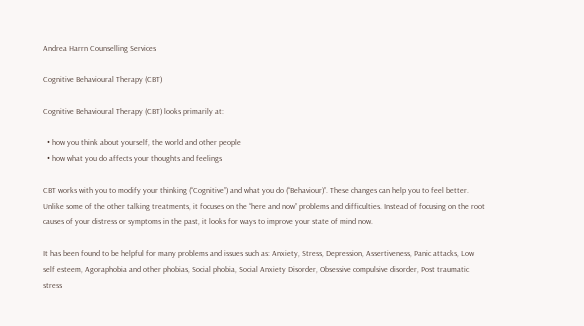Andrea Harrn Counselling Services

Cognitive Behavioural Therapy (CBT)

Cognitive Behavioural Therapy (CBT) looks primarily at:

  • how you think about yourself, the world and other people
  • how what you do affects your thoughts and feelings

CBT works with you to modify your thinking (“Cognitive”) and what you do (“Behaviour)”. These changes can help you to feel better. Unlike some of the other talking treatments, it focuses on the “here and now” problems and difficulties. Instead of focusing on the root causes of your distress or symptoms in the past, it looks for ways to improve your state of mind now.

It has been found to be helpful for many problems and issues such as: Anxiety, Stress, Depression, Assertiveness, Panic attacks, Low self esteem, Agoraphobia and other phobias, Social phobia, Social Anxiety Disorder, Obsessive compulsive disorder, Post traumatic stress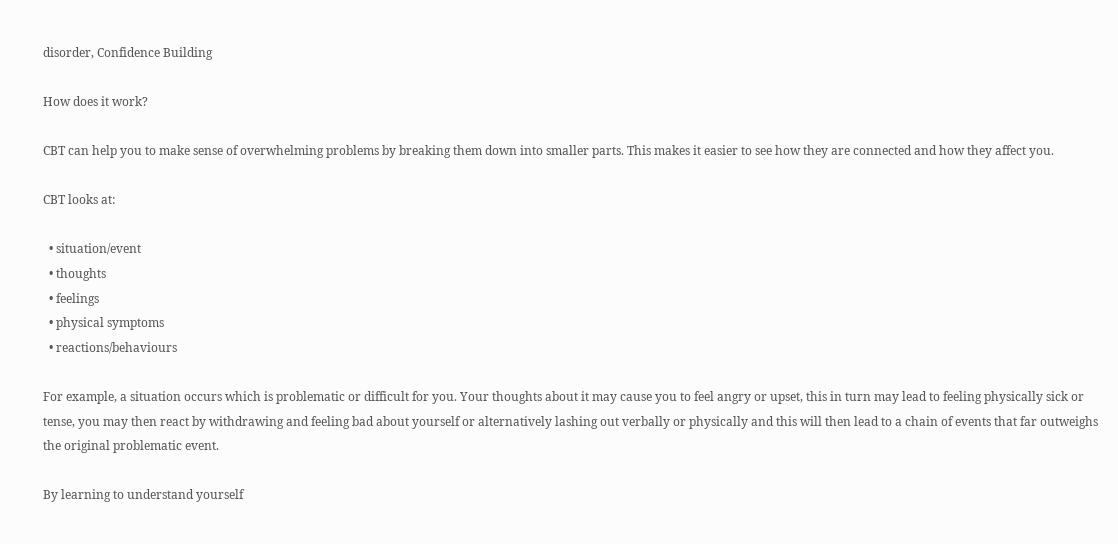disorder, Confidence Building

How does it work?

CBT can help you to make sense of overwhelming problems by breaking them down into smaller parts. This makes it easier to see how they are connected and how they affect you.

CBT looks at:

  • situation/event
  • thoughts
  • feelings
  • physical symptoms
  • reactions/behaviours

For example, a situation occurs which is problematic or difficult for you. Your thoughts about it may cause you to feel angry or upset, this in turn may lead to feeling physically sick or tense, you may then react by withdrawing and feeling bad about yourself or alternatively lashing out verbally or physically and this will then lead to a chain of events that far outweighs the original problematic event.

By learning to understand yourself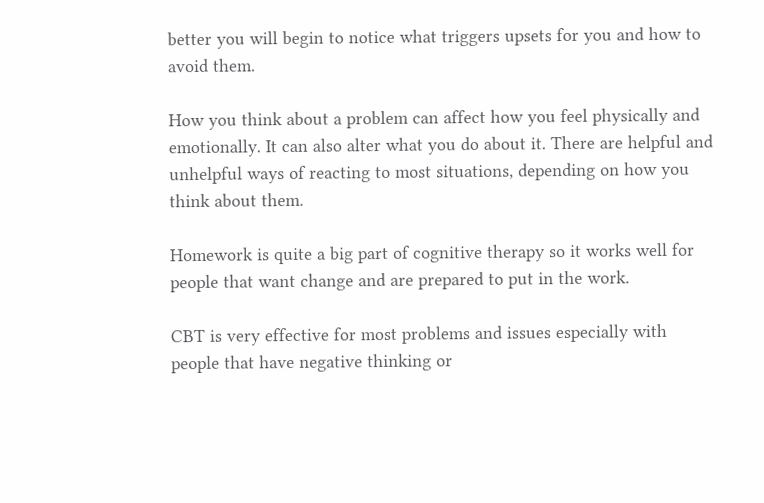better you will begin to notice what triggers upsets for you and how to avoid them.

How you think about a problem can affect how you feel physically and emotionally. It can also alter what you do about it. There are helpful and unhelpful ways of reacting to most situations, depending on how you think about them.

Homework is quite a big part of cognitive therapy so it works well for people that want change and are prepared to put in the work.

CBT is very effective for most problems and issues especially with people that have negative thinking or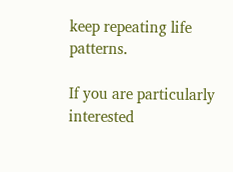keep repeating life patterns.

If you are particularly interested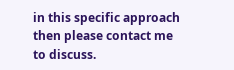in this specific approach then please contact me to discuss.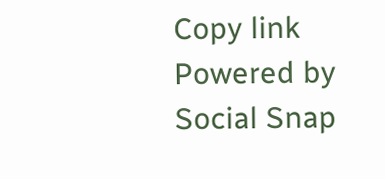Copy link
Powered by Social Snap